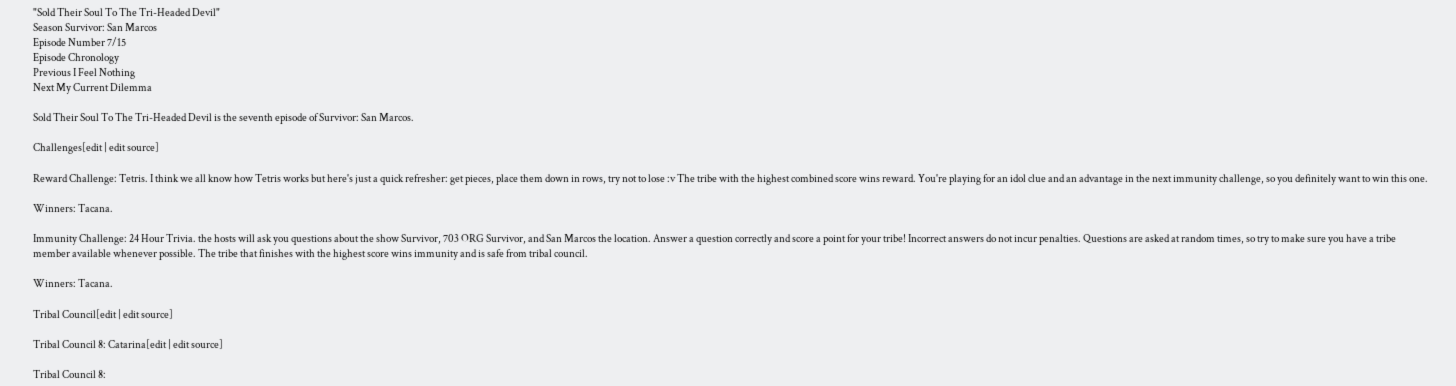"Sold Their Soul To The Tri-Headed Devil"
Season Survivor: San Marcos
Episode Number 7/15
Episode Chronology
Previous I Feel Nothing
Next My Current Dilemma

Sold Their Soul To The Tri-Headed Devil is the seventh episode of Survivor: San Marcos.

Challenges[edit | edit source]

Reward Challenge: Tetris. I think we all know how Tetris works but here's just a quick refresher: get pieces, place them down in rows, try not to lose :v The tribe with the highest combined score wins reward. You're playing for an idol clue and an advantage in the next immunity challenge, so you definitely want to win this one.

Winners: Tacana.

Immunity Challenge: 24 Hour Trivia. the hosts will ask you questions about the show Survivor, 703 ORG Survivor, and San Marcos the location. Answer a question correctly and score a point for your tribe! Incorrect answers do not incur penalties. Questions are asked at random times, so try to make sure you have a tribe member available whenever possible. The tribe that finishes with the highest score wins immunity and is safe from tribal council.

Winners: Tacana.

Tribal Council[edit | edit source]

Tribal Council 8: Catarina[edit | edit source]

Tribal Council 8: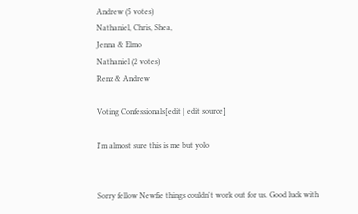Andrew (5 votes)
Nathaniel, Chris, Shea,
Jenna & Elmo
Nathaniel (2 votes)
Renz & Andrew

Voting Confessionals[edit | edit source]

I'm almost sure this is me but yolo


Sorry fellow Newfie things couldn't work out for us. Good luck with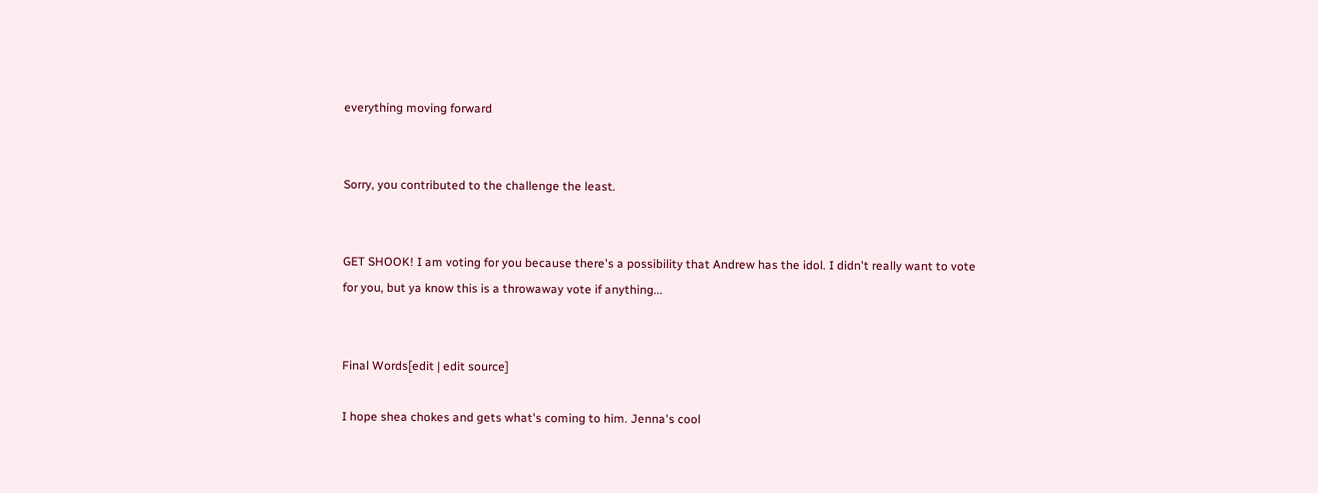everything moving forward


Sorry, you contributed to the challenge the least.


GET SHOOK! I am voting for you because there's a possibility that Andrew has the idol. I didn't really want to vote for you, but ya know this is a throwaway vote if anything...


Final Words[edit | edit source]

I hope shea chokes and gets what's coming to him. Jenna's cool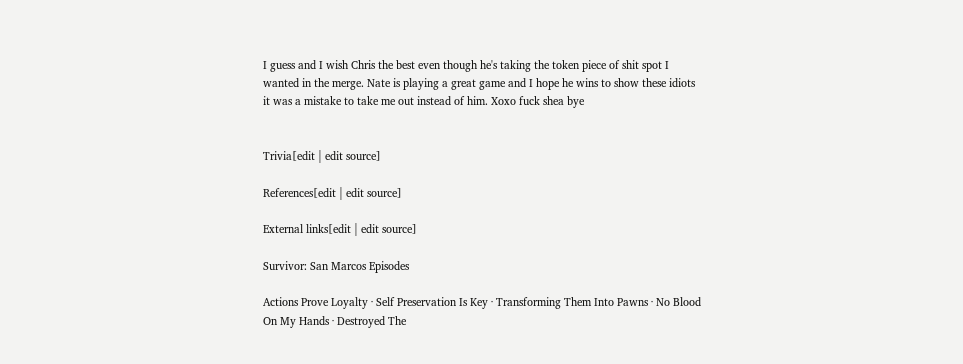I guess and I wish Chris the best even though he's taking the token piece of shit spot I wanted in the merge. Nate is playing a great game and I hope he wins to show these idiots it was a mistake to take me out instead of him. Xoxo fuck shea bye


Trivia[edit | edit source]

References[edit | edit source]

External links[edit | edit source]

Survivor: San Marcos Episodes

Actions Prove Loyalty · Self Preservation Is Key · Transforming Them Into Pawns · No Blood On My Hands · Destroyed The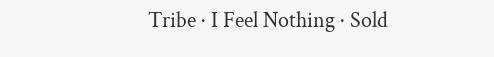Tribe · I Feel Nothing · Sold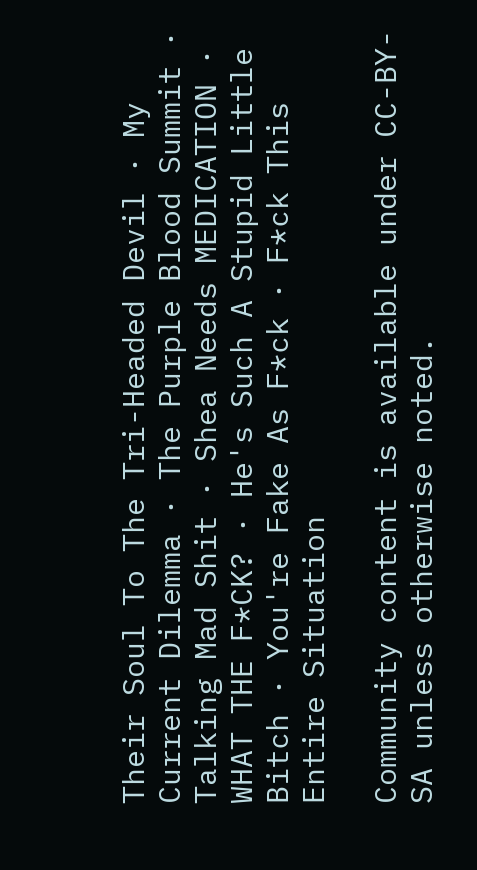Their Soul To The Tri-Headed Devil · My Current Dilemma · The Purple Blood Summit · Talking Mad Shit · Shea Needs MEDICATION · WHAT THE F*CK? · He's Such A Stupid Little Bitch · You're Fake As F*ck · F*ck This Entire Situation

Community content is available under CC-BY-SA unless otherwise noted.